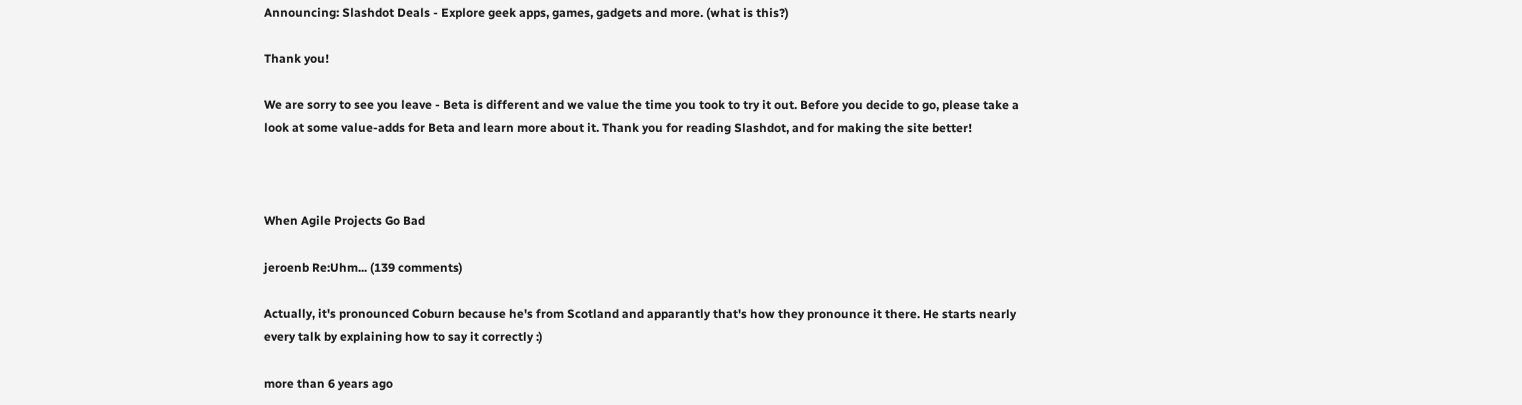Announcing: Slashdot Deals - Explore geek apps, games, gadgets and more. (what is this?)

Thank you!

We are sorry to see you leave - Beta is different and we value the time you took to try it out. Before you decide to go, please take a look at some value-adds for Beta and learn more about it. Thank you for reading Slashdot, and for making the site better!



When Agile Projects Go Bad

jeroenb Re:Uhm... (139 comments)

Actually, it's pronounced Coburn because he's from Scotland and apparantly that's how they pronounce it there. He starts nearly every talk by explaining how to say it correctly :)

more than 6 years ago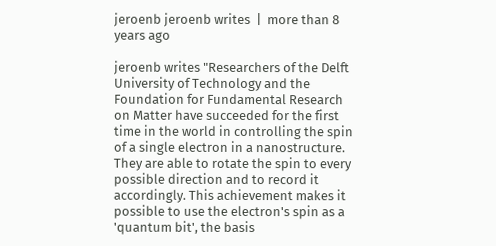jeroenb jeroenb writes  |  more than 8 years ago

jeroenb writes "Researchers of the Delft University of Technology and the Foundation for Fundamental Research on Matter have succeeded for the first time in the world in controlling the spin of a single electron in a nanostructure. They are able to rotate the spin to every possible direction and to record it accordingly. This achievement makes it possible to use the electron's spin as a 'quantum bit', the basis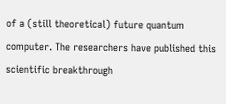of a (still theoretical) future quantum computer. The researchers have published this scientific breakthrough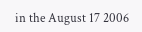in the August 17 2006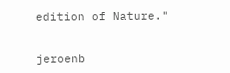edition of Nature."


jeroenb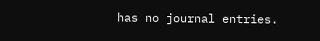has no journal entries.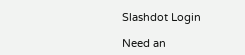Slashdot Login

Need an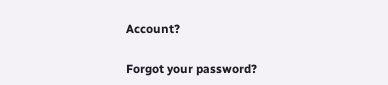Account?

Forgot your password?